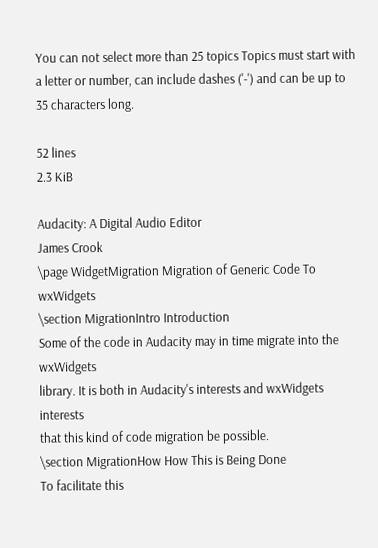You can not select more than 25 topics Topics must start with a letter or number, can include dashes ('-') and can be up to 35 characters long.

52 lines
2.3 KiB

Audacity: A Digital Audio Editor
James Crook
\page WidgetMigration Migration of Generic Code To wxWidgets
\section MigrationIntro Introduction
Some of the code in Audacity may in time migrate into the wxWidgets
library. It is both in Audacity's interests and wxWidgets interests
that this kind of code migration be possible.
\section MigrationHow How This is Being Done
To facilitate this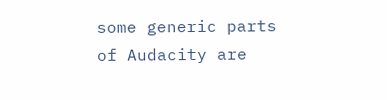some generic parts of Audacity are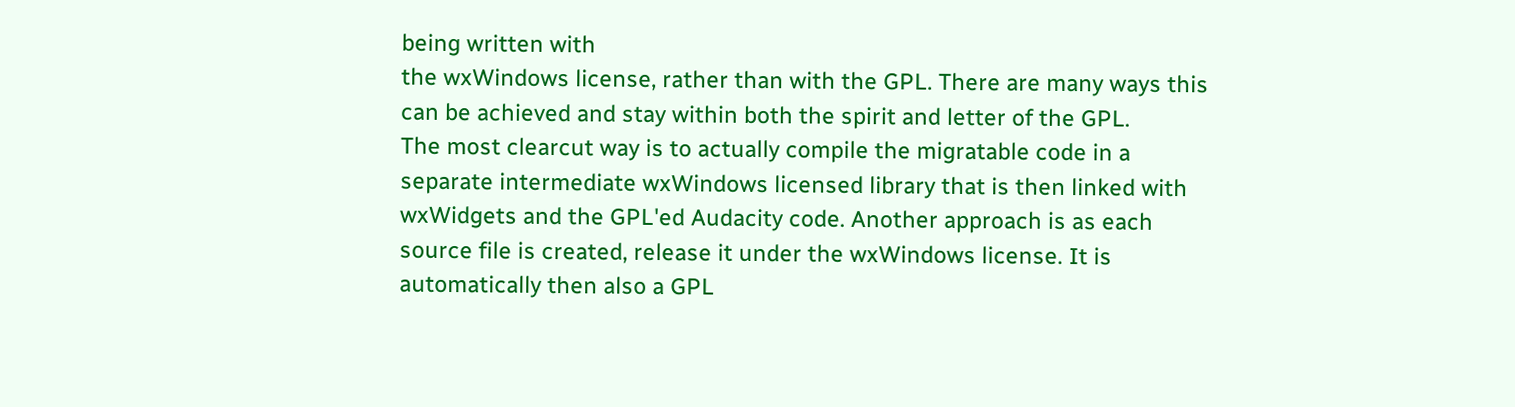being written with
the wxWindows license, rather than with the GPL. There are many ways this
can be achieved and stay within both the spirit and letter of the GPL.
The most clearcut way is to actually compile the migratable code in a
separate intermediate wxWindows licensed library that is then linked with
wxWidgets and the GPL'ed Audacity code. Another approach is as each
source file is created, release it under the wxWindows license. It is
automatically then also a GPL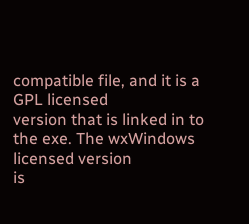compatible file, and it is a GPL licensed
version that is linked in to the exe. The wxWindows licensed version
is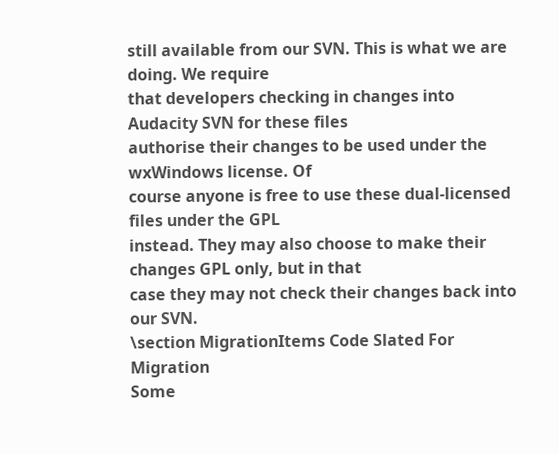still available from our SVN. This is what we are doing. We require
that developers checking in changes into Audacity SVN for these files
authorise their changes to be used under the wxWindows license. Of
course anyone is free to use these dual-licensed files under the GPL
instead. They may also choose to make their changes GPL only, but in that
case they may not check their changes back into our SVN.
\section MigrationItems Code Slated For Migration
Some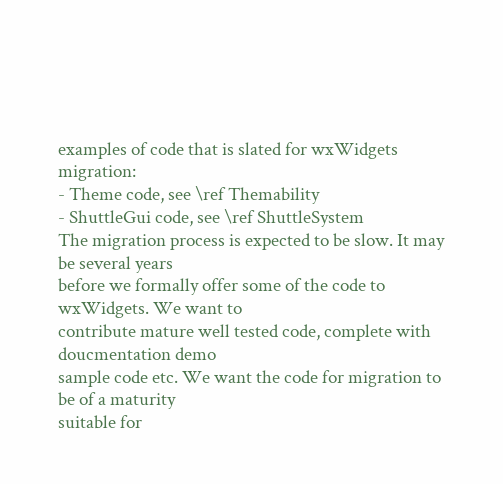examples of code that is slated for wxWidgets migration:
- Theme code, see \ref Themability
- ShuttleGui code, see \ref ShuttleSystem
The migration process is expected to be slow. It may be several years
before we formally offer some of the code to wxWidgets. We want to
contribute mature well tested code, complete with doucmentation demo
sample code etc. We want the code for migration to be of a maturity
suitable for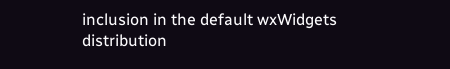inclusion in the default wxWidgets distribution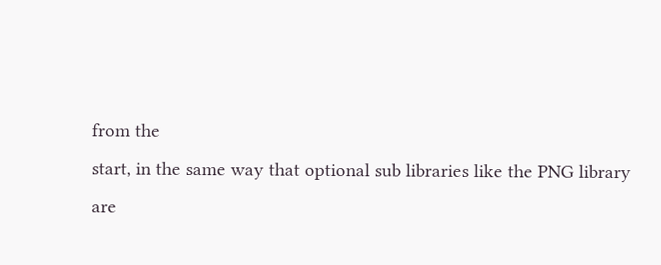from the
start, in the same way that optional sub libraries like the PNG library
are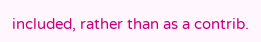included, rather than as a contrib.